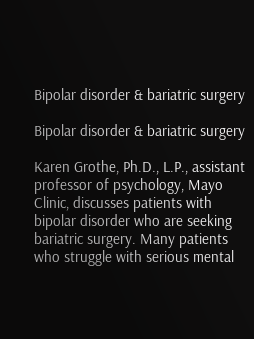Bipolar disorder & bariatric surgery

Bipolar disorder & bariatric surgery

Karen Grothe, Ph.D., L.P., assistant professor of psychology, Mayo Clinic, discusses patients with bipolar disorder who are seeking bariatric surgery. Many patients who struggle with serious mental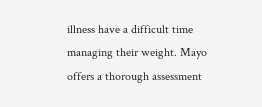illness have a difficult time managing their weight. Mayo offers a thorough assessment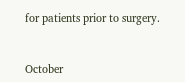for patients prior to surgery.


October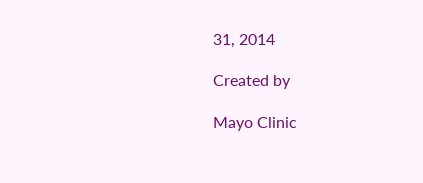31, 2014

Created by

Mayo Clinic